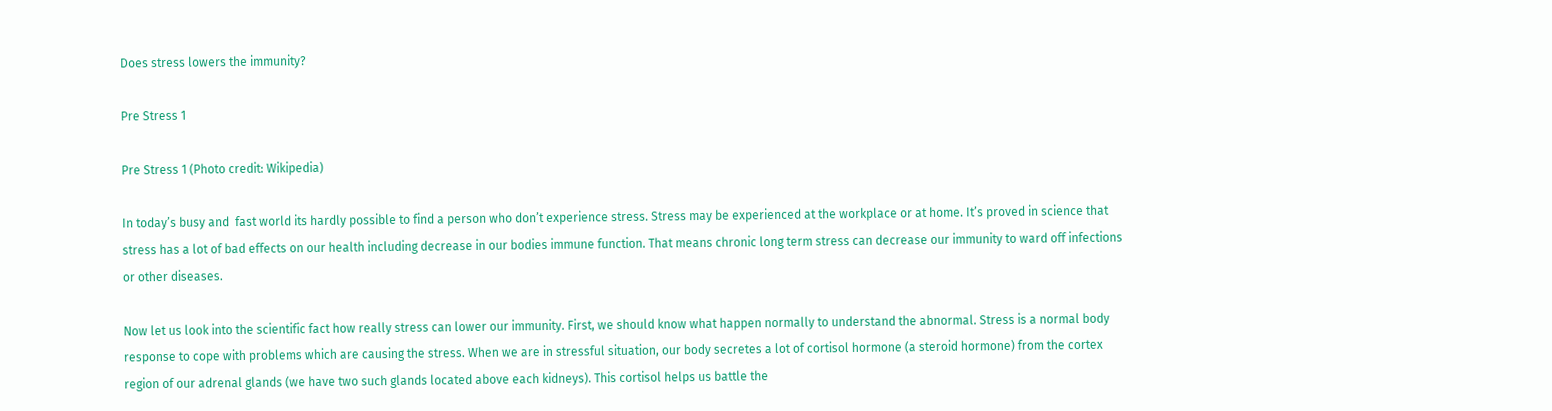Does stress lowers the immunity?

Pre Stress 1

Pre Stress 1 (Photo credit: Wikipedia)

In today’s busy and  fast world its hardly possible to find a person who don’t experience stress. Stress may be experienced at the workplace or at home. It’s proved in science that stress has a lot of bad effects on our health including decrease in our bodies immune function. That means chronic long term stress can decrease our immunity to ward off infections or other diseases.

Now let us look into the scientific fact how really stress can lower our immunity. First, we should know what happen normally to understand the abnormal. Stress is a normal body response to cope with problems which are causing the stress. When we are in stressful situation, our body secretes a lot of cortisol hormone (a steroid hormone) from the cortex region of our adrenal glands (we have two such glands located above each kidneys). This cortisol helps us battle the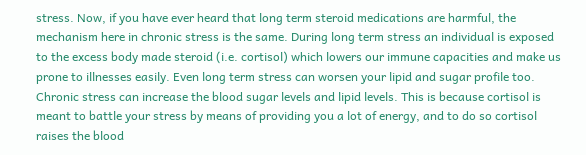stress. Now, if you have ever heard that long term steroid medications are harmful, the mechanism here in chronic stress is the same. During long term stress an individual is exposed to the excess body made steroid (i.e. cortisol) which lowers our immune capacities and make us prone to illnesses easily. Even long term stress can worsen your lipid and sugar profile too. Chronic stress can increase the blood sugar levels and lipid levels. This is because cortisol is meant to battle your stress by means of providing you a lot of energy, and to do so cortisol raises the blood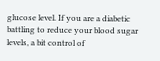glucose level. If you are a diabetic battling to reduce your blood sugar levels, a bit control of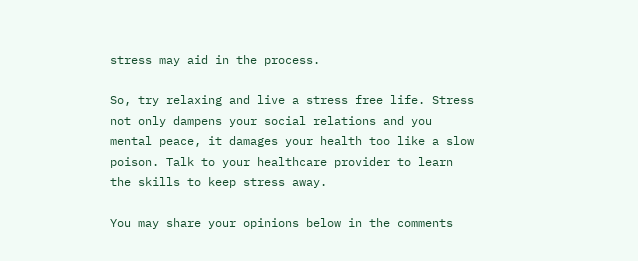stress may aid in the process.

So, try relaxing and live a stress free life. Stress not only dampens your social relations and you mental peace, it damages your health too like a slow poison. Talk to your healthcare provider to learn the skills to keep stress away.

You may share your opinions below in the comments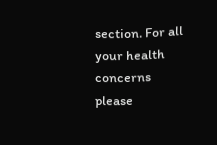section. For all your health concerns please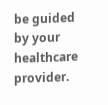be guided by your healthcare provider.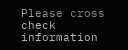Please cross check information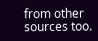from other sources too.